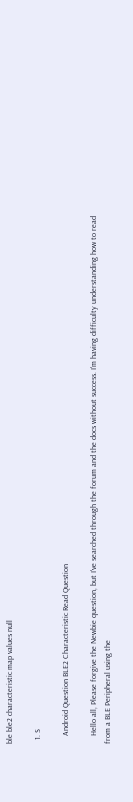ble ble2 characteristic map values null

  1. S

    Android Question BLE2 Characteristic Read Question

    Hello all, Please forgive the Newbie question, but I've searched through the forum and the docs without success. I'm having difficulty understanding how to read from a BLE Peripheral using the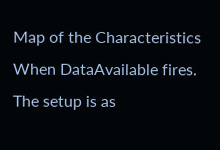Map of the Characteristics When DataAvailable fires. The setup is as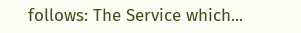follows: The Service which...